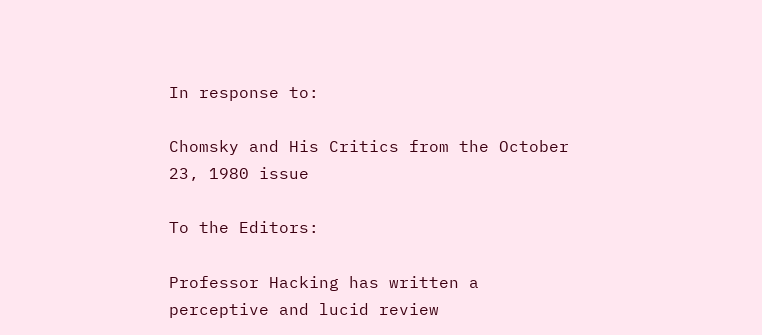In response to:

Chomsky and His Critics from the October 23, 1980 issue

To the Editors:

Professor Hacking has written a perceptive and lucid review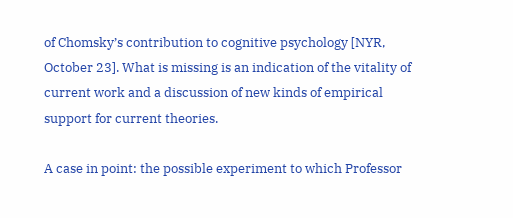of Chomsky’s contribution to cognitive psychology [NYR, October 23]. What is missing is an indication of the vitality of current work and a discussion of new kinds of empirical support for current theories.

A case in point: the possible experiment to which Professor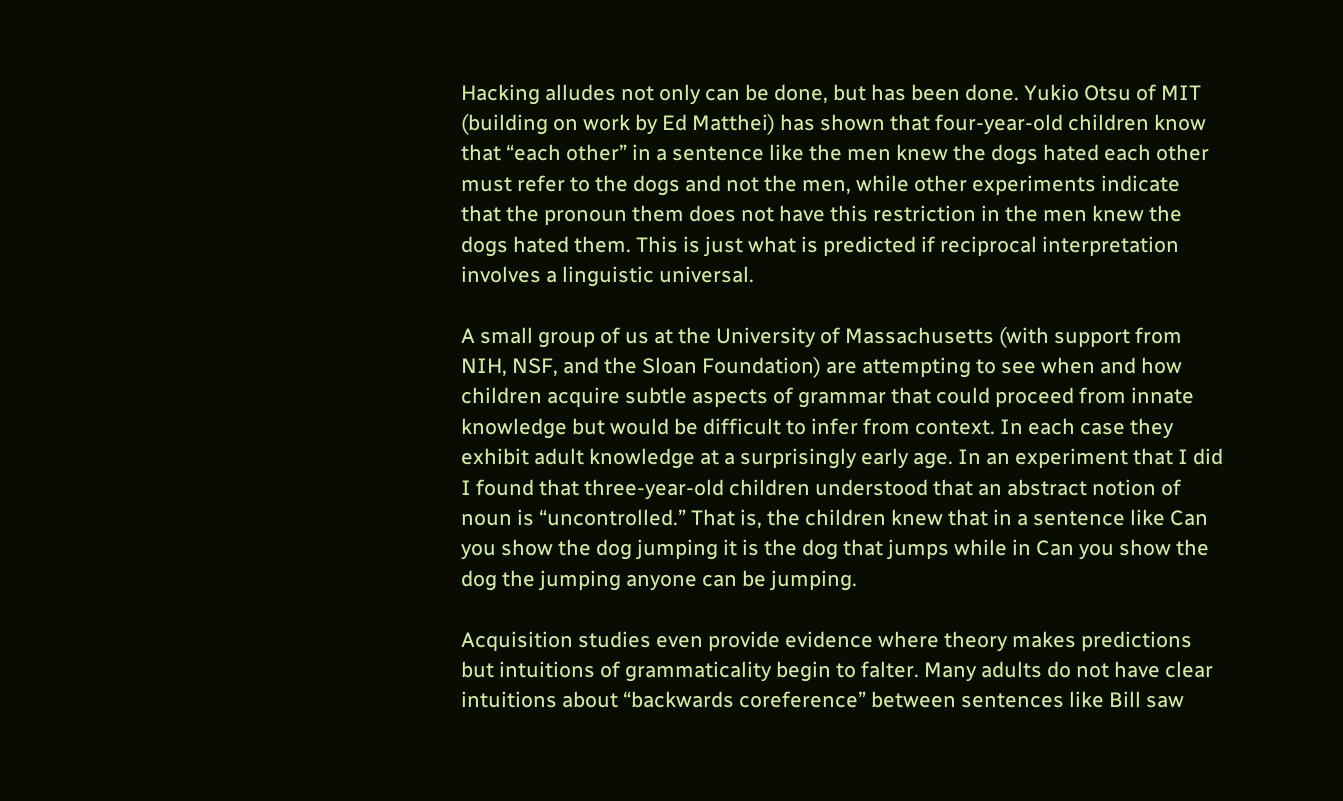Hacking alludes not only can be done, but has been done. Yukio Otsu of MIT (building on work by Ed Matthei) has shown that four-year-old children know that “each other” in a sentence like the men knew the dogs hated each other must refer to the dogs and not the men, while other experiments indicate that the pronoun them does not have this restriction in the men knew the dogs hated them. This is just what is predicted if reciprocal interpretation involves a linguistic universal.

A small group of us at the University of Massachusetts (with support from NIH, NSF, and the Sloan Foundation) are attempting to see when and how children acquire subtle aspects of grammar that could proceed from innate knowledge but would be difficult to infer from context. In each case they exhibit adult knowledge at a surprisingly early age. In an experiment that I did I found that three-year-old children understood that an abstract notion of noun is “uncontrolled.” That is, the children knew that in a sentence like Can you show the dog jumping it is the dog that jumps while in Can you show the dog the jumping anyone can be jumping.

Acquisition studies even provide evidence where theory makes predictions but intuitions of grammaticality begin to falter. Many adults do not have clear intuitions about “backwards coreference” between sentences like Bill saw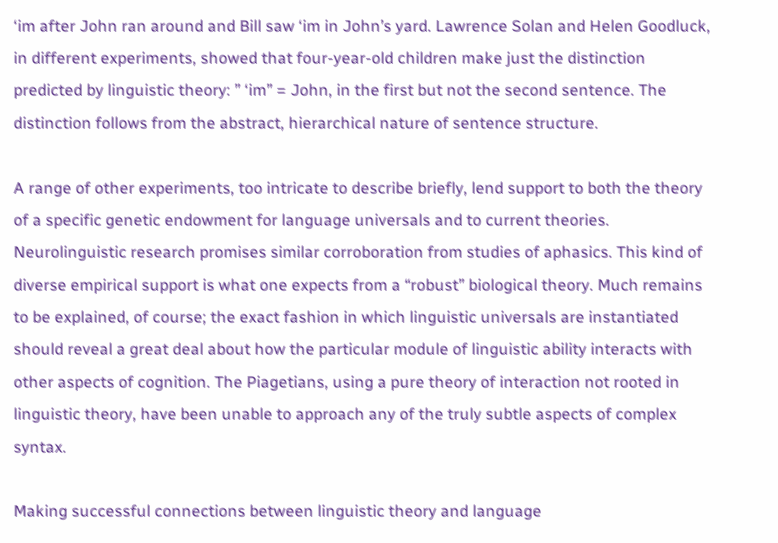‘im after John ran around and Bill saw ‘im in John’s yard. Lawrence Solan and Helen Goodluck, in different experiments, showed that four-year-old children make just the distinction predicted by linguistic theory: ” ‘im” = John, in the first but not the second sentence. The distinction follows from the abstract, hierarchical nature of sentence structure.

A range of other experiments, too intricate to describe briefly, lend support to both the theory of a specific genetic endowment for language universals and to current theories. Neurolinguistic research promises similar corroboration from studies of aphasics. This kind of diverse empirical support is what one expects from a “robust” biological theory. Much remains to be explained, of course; the exact fashion in which linguistic universals are instantiated should reveal a great deal about how the particular module of linguistic ability interacts with other aspects of cognition. The Piagetians, using a pure theory of interaction not rooted in linguistic theory, have been unable to approach any of the truly subtle aspects of complex syntax.

Making successful connections between linguistic theory and language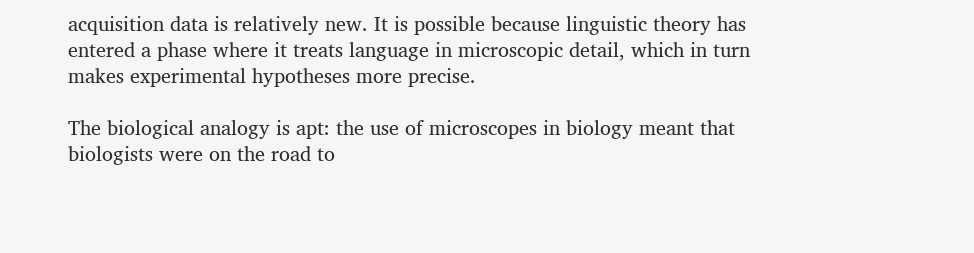acquisition data is relatively new. It is possible because linguistic theory has entered a phase where it treats language in microscopic detail, which in turn makes experimental hypotheses more precise.

The biological analogy is apt: the use of microscopes in biology meant that biologists were on the road to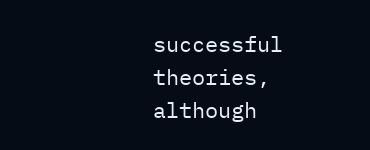successful theories, although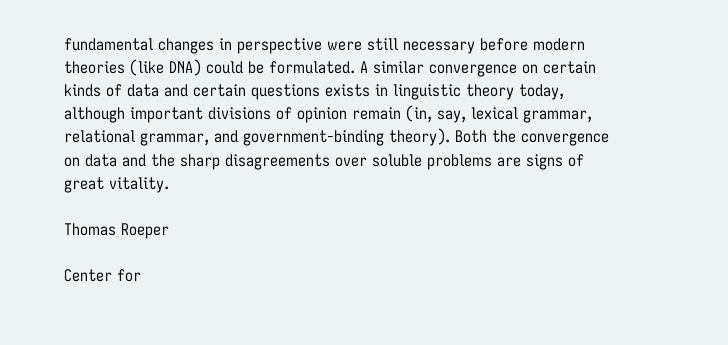fundamental changes in perspective were still necessary before modern theories (like DNA) could be formulated. A similar convergence on certain kinds of data and certain questions exists in linguistic theory today, although important divisions of opinion remain (in, say, lexical grammar, relational grammar, and government-binding theory). Both the convergence on data and the sharp disagreements over soluble problems are signs of great vitality.

Thomas Roeper

Center for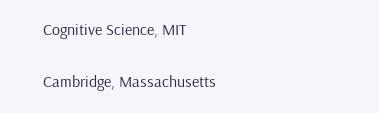Cognitive Science, MIT

Cambridge, Massachusetts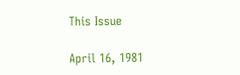This Issue

April 16, 1981